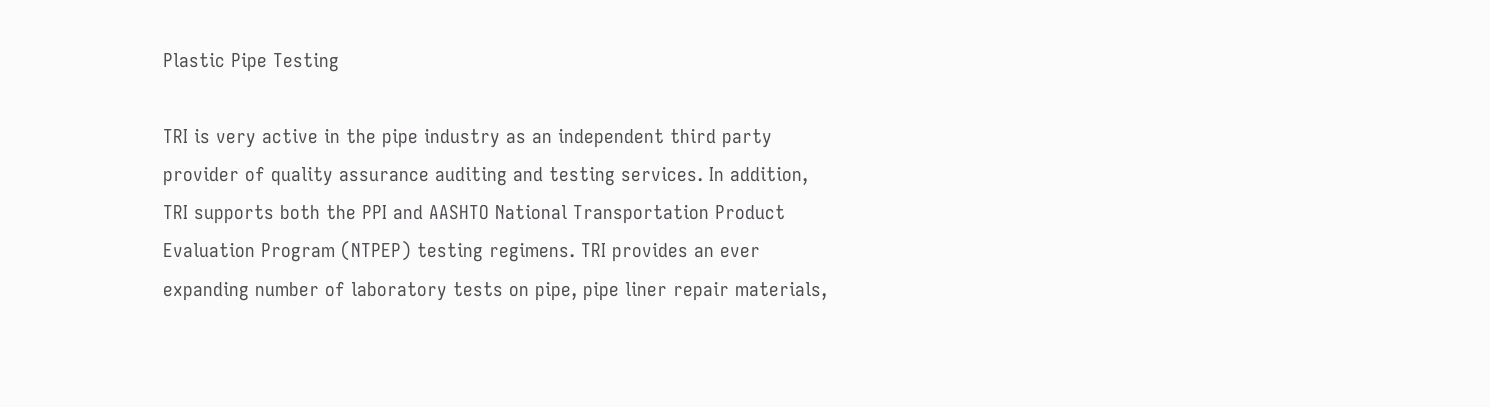Plastic Pipe Testing

TRI is very active in the pipe industry as an independent third party provider of quality assurance auditing and testing services. In addition, TRI supports both the PPI and AASHTO National Transportation Product Evaluation Program (NTPEP) testing regimens. TRI provides an ever expanding number of laboratory tests on pipe, pipe liner repair materials,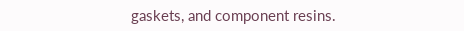gaskets, and component resins.